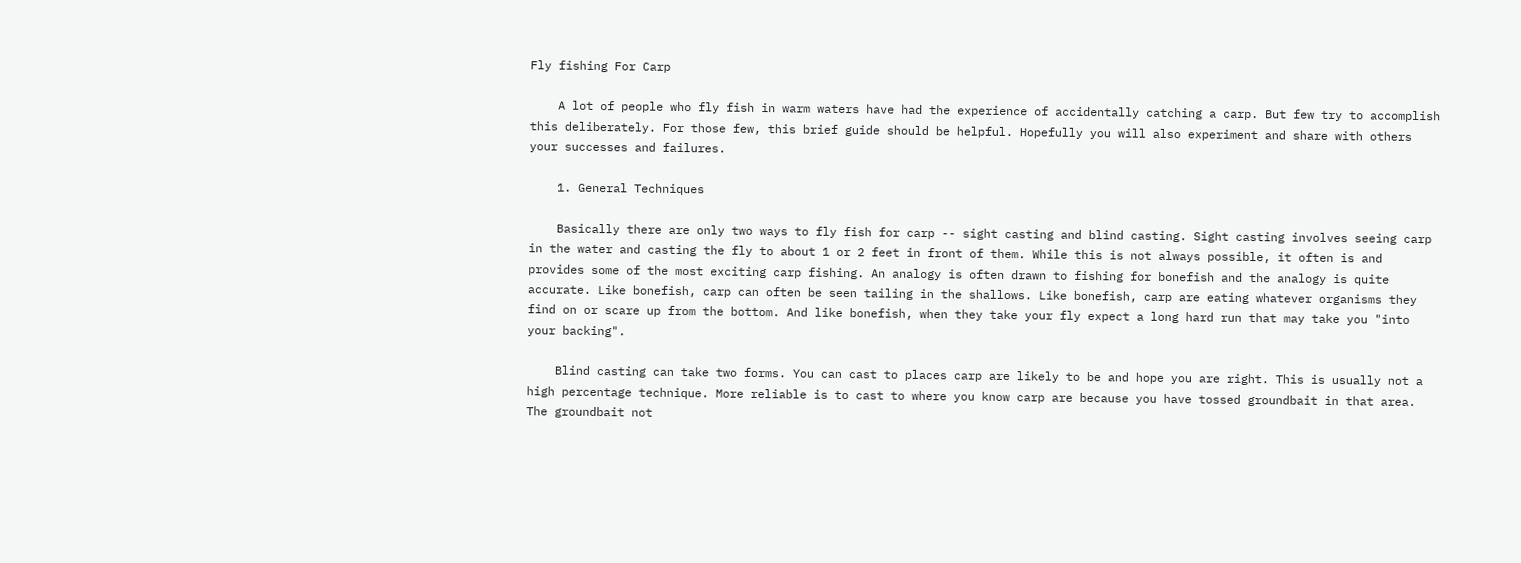Fly fishing For Carp

    A lot of people who fly fish in warm waters have had the experience of accidentally catching a carp. But few try to accomplish this deliberately. For those few, this brief guide should be helpful. Hopefully you will also experiment and share with others your successes and failures.

    1. General Techniques

    Basically there are only two ways to fly fish for carp -- sight casting and blind casting. Sight casting involves seeing carp in the water and casting the fly to about 1 or 2 feet in front of them. While this is not always possible, it often is and provides some of the most exciting carp fishing. An analogy is often drawn to fishing for bonefish and the analogy is quite accurate. Like bonefish, carp can often be seen tailing in the shallows. Like bonefish, carp are eating whatever organisms they find on or scare up from the bottom. And like bonefish, when they take your fly expect a long hard run that may take you "into your backing".

    Blind casting can take two forms. You can cast to places carp are likely to be and hope you are right. This is usually not a high percentage technique. More reliable is to cast to where you know carp are because you have tossed groundbait in that area. The groundbait not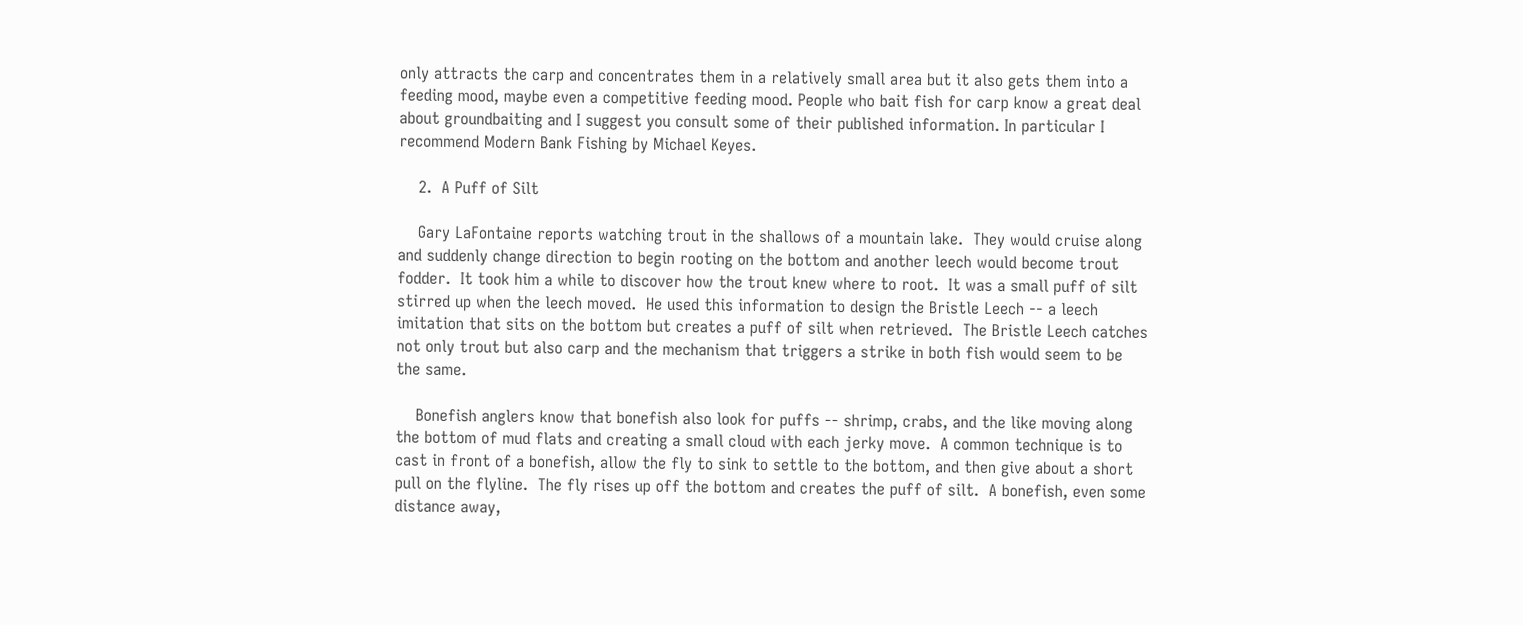only attracts the carp and concentrates them in a relatively small area but it also gets them into a feeding mood, maybe even a competitive feeding mood. People who bait fish for carp know a great deal about groundbaiting and I suggest you consult some of their published information. In particular I recommend Modern Bank Fishing by Michael Keyes.

    2.  A Puff of Silt

    Gary LaFontaine reports watching trout in the shallows of a mountain lake.  They would cruise along and suddenly change direction to begin rooting on the bottom and another leech would become trout fodder.  It took him a while to discover how the trout knew where to root.  It was a small puff of silt stirred up when the leech moved.  He used this information to design the Bristle Leech -- a leech imitation that sits on the bottom but creates a puff of silt when retrieved.  The Bristle Leech catches not only trout but also carp and the mechanism that triggers a strike in both fish would seem to be the same.

    Bonefish anglers know that bonefish also look for puffs -- shrimp, crabs, and the like moving along the bottom of mud flats and creating a small cloud with each jerky move.  A common technique is to cast in front of a bonefish, allow the fly to sink to settle to the bottom, and then give about a short pull on the flyline.  The fly rises up off the bottom and creates the puff of silt.  A bonefish, even some distance away,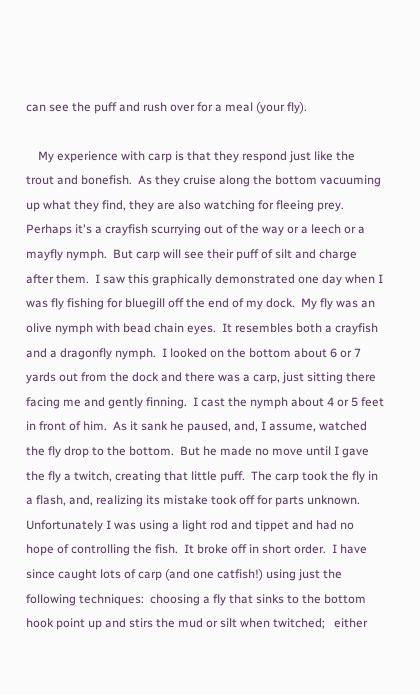can see the puff and rush over for a meal (your fly).

    My experience with carp is that they respond just like the trout and bonefish.  As they cruise along the bottom vacuuming up what they find, they are also watching for fleeing prey.  Perhaps it's a crayfish scurrying out of the way or a leech or a mayfly nymph.  But carp will see their puff of silt and charge after them.  I saw this graphically demonstrated one day when I was fly fishing for bluegill off the end of my dock.  My fly was an olive nymph with bead chain eyes.  It resembles both a crayfish and a dragonfly nymph.  I looked on the bottom about 6 or 7 yards out from the dock and there was a carp, just sitting there facing me and gently finning.  I cast the nymph about 4 or 5 feet in front of him.  As it sank he paused, and, I assume, watched the fly drop to the bottom.  But he made no move until I gave the fly a twitch, creating that little puff.  The carp took the fly in a flash, and, realizing its mistake took off for parts unknown.  Unfortunately I was using a light rod and tippet and had no hope of controlling the fish.  It broke off in short order.  I have since caught lots of carp (and one catfish!) using just the following techniques:  choosing a fly that sinks to the bottom hook point up and stirs the mud or silt when twitched;   either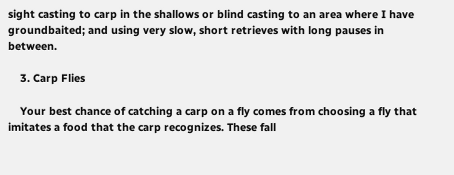sight casting to carp in the shallows or blind casting to an area where I have groundbaited; and using very slow, short retrieves with long pauses in between.

    3. Carp Flies

    Your best chance of catching a carp on a fly comes from choosing a fly that imitates a food that the carp recognizes. These fall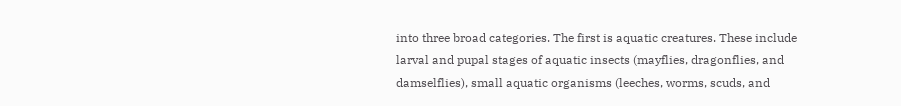into three broad categories. The first is aquatic creatures. These include larval and pupal stages of aquatic insects (mayflies, dragonflies, and damselflies), small aquatic organisms (leeches, worms, scuds, and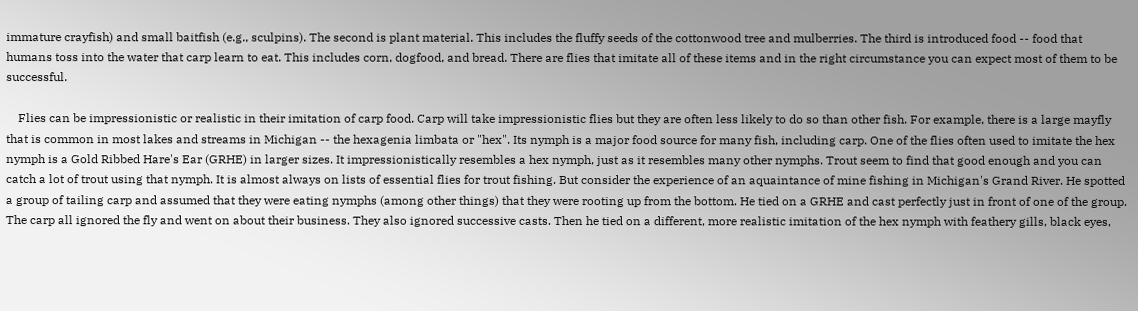immature crayfish) and small baitfish (e.g., sculpins). The second is plant material. This includes the fluffy seeds of the cottonwood tree and mulberries. The third is introduced food -- food that humans toss into the water that carp learn to eat. This includes corn, dogfood, and bread. There are flies that imitate all of these items and in the right circumstance you can expect most of them to be successful.

    Flies can be impressionistic or realistic in their imitation of carp food. Carp will take impressionistic flies but they are often less likely to do so than other fish. For example, there is a large mayfly that is common in most lakes and streams in Michigan -- the hexagenia limbata or "hex". Its nymph is a major food source for many fish, including carp. One of the flies often used to imitate the hex nymph is a Gold Ribbed Hare's Ear (GRHE) in larger sizes. It impressionistically resembles a hex nymph, just as it resembles many other nymphs. Trout seem to find that good enough and you can catch a lot of trout using that nymph. It is almost always on lists of essential flies for trout fishing. But consider the experience of an aquaintance of mine fishing in Michigan's Grand River. He spotted a group of tailing carp and assumed that they were eating nymphs (among other things) that they were rooting up from the bottom. He tied on a GRHE and cast perfectly just in front of one of the group. The carp all ignored the fly and went on about their business. They also ignored successive casts. Then he tied on a different, more realistic imitation of the hex nymph with feathery gills, black eyes,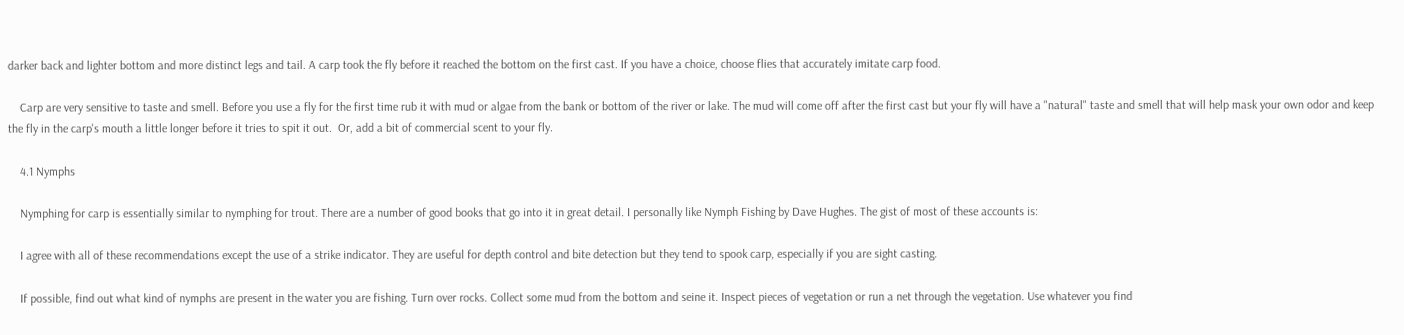darker back and lighter bottom and more distinct legs and tail. A carp took the fly before it reached the bottom on the first cast. If you have a choice, choose flies that accurately imitate carp food.

    Carp are very sensitive to taste and smell. Before you use a fly for the first time rub it with mud or algae from the bank or bottom of the river or lake. The mud will come off after the first cast but your fly will have a "natural" taste and smell that will help mask your own odor and keep the fly in the carp's mouth a little longer before it tries to spit it out.  Or, add a bit of commercial scent to your fly.

    4.1 Nymphs

    Nymphing for carp is essentially similar to nymphing for trout. There are a number of good books that go into it in great detail. I personally like Nymph Fishing by Dave Hughes. The gist of most of these accounts is:

    I agree with all of these recommendations except the use of a strike indicator. They are useful for depth control and bite detection but they tend to spook carp, especially if you are sight casting.

    If possible, find out what kind of nymphs are present in the water you are fishing. Turn over rocks. Collect some mud from the bottom and seine it. Inspect pieces of vegetation or run a net through the vegetation. Use whatever you find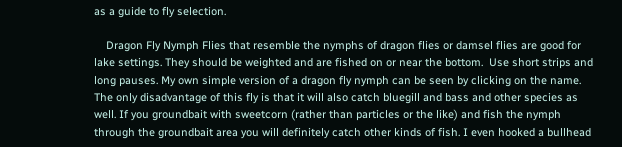as a guide to fly selection.

    Dragon Fly Nymph Flies that resemble the nymphs of dragon flies or damsel flies are good for lake settings. They should be weighted and are fished on or near the bottom.  Use short strips and long pauses. My own simple version of a dragon fly nymph can be seen by clicking on the name. The only disadvantage of this fly is that it will also catch bluegill and bass and other species as well. If you groundbait with sweetcorn (rather than particles or the like) and fish the nymph through the groundbait area you will definitely catch other kinds of fish. I even hooked a bullhead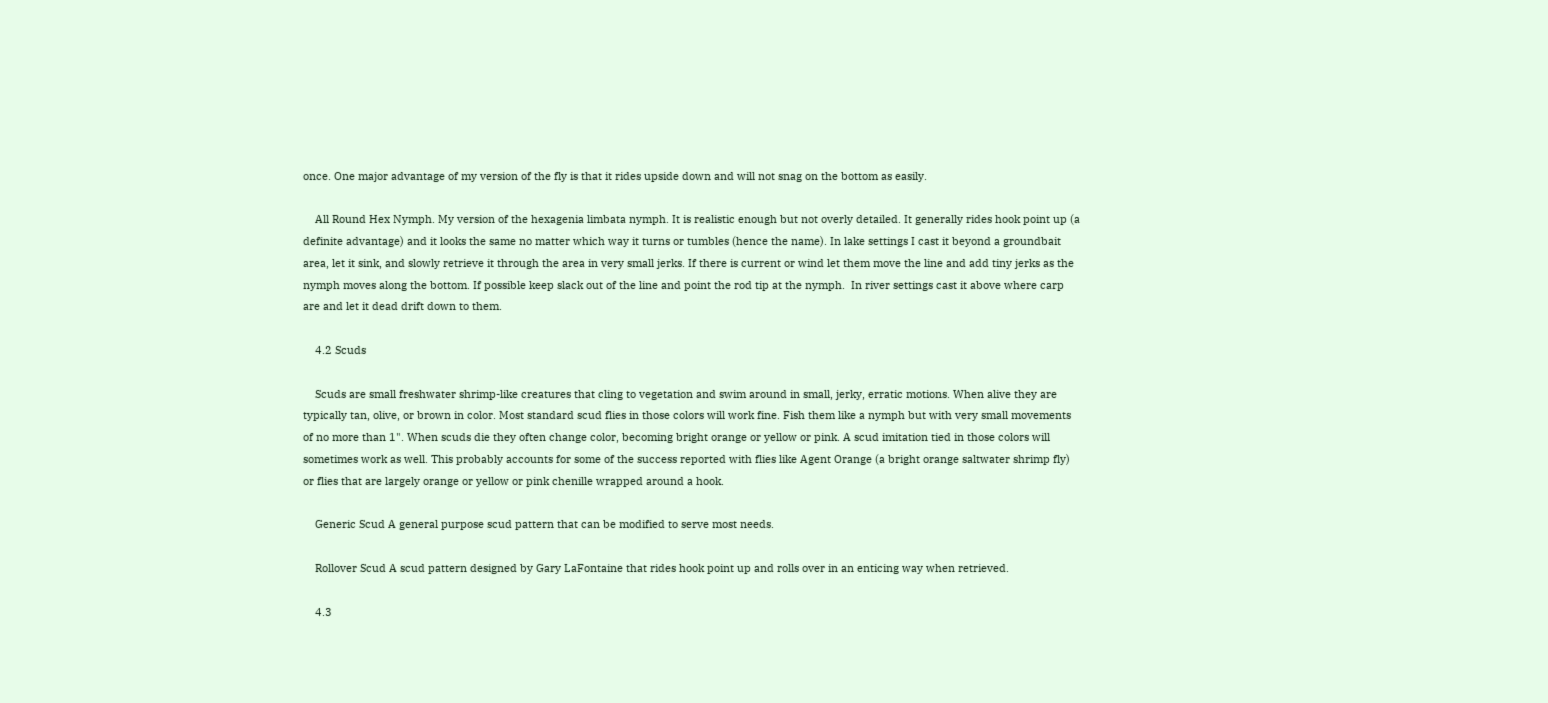once. One major advantage of my version of the fly is that it rides upside down and will not snag on the bottom as easily.

    All Round Hex Nymph. My version of the hexagenia limbata nymph. It is realistic enough but not overly detailed. It generally rides hook point up (a definite advantage) and it looks the same no matter which way it turns or tumbles (hence the name). In lake settings I cast it beyond a groundbait area, let it sink, and slowly retrieve it through the area in very small jerks. If there is current or wind let them move the line and add tiny jerks as the nymph moves along the bottom. If possible keep slack out of the line and point the rod tip at the nymph.  In river settings cast it above where carp are and let it dead drift down to them.

    4.2 Scuds

    Scuds are small freshwater shrimp-like creatures that cling to vegetation and swim around in small, jerky, erratic motions. When alive they are typically tan, olive, or brown in color. Most standard scud flies in those colors will work fine. Fish them like a nymph but with very small movements of no more than 1". When scuds die they often change color, becoming bright orange or yellow or pink. A scud imitation tied in those colors will sometimes work as well. This probably accounts for some of the success reported with flies like Agent Orange (a bright orange saltwater shrimp fly) or flies that are largely orange or yellow or pink chenille wrapped around a hook.

    Generic Scud A general purpose scud pattern that can be modified to serve most needs.

    Rollover Scud A scud pattern designed by Gary LaFontaine that rides hook point up and rolls over in an enticing way when retrieved.

    4.3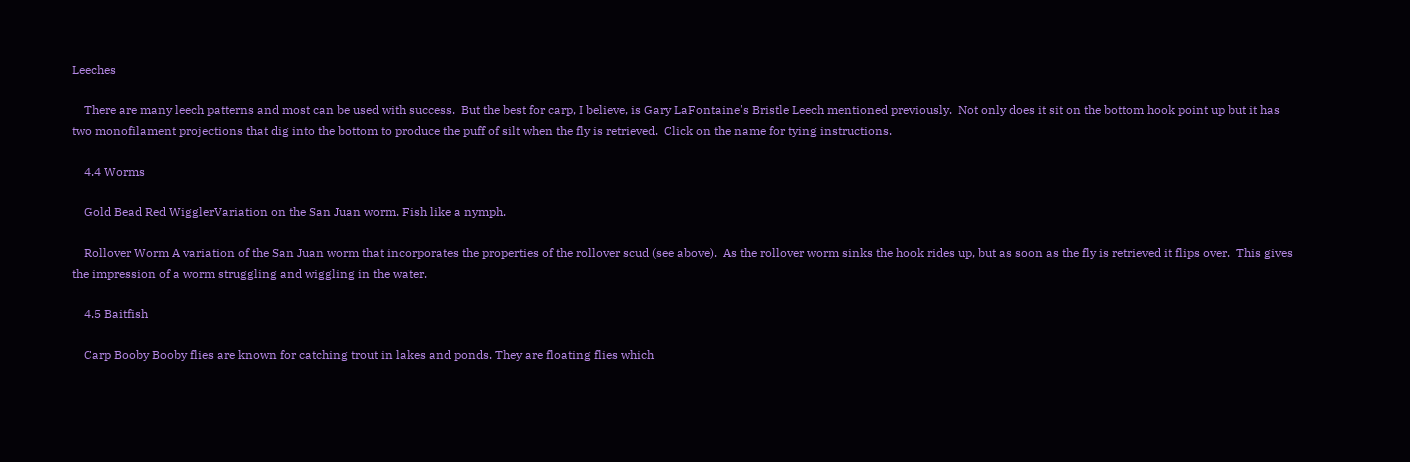Leeches

    There are many leech patterns and most can be used with success.  But the best for carp, I believe, is Gary LaFontaine's Bristle Leech mentioned previously.  Not only does it sit on the bottom hook point up but it has two monofilament projections that dig into the bottom to produce the puff of silt when the fly is retrieved.  Click on the name for tying instructions.

    4.4 Worms

    Gold Bead Red WigglerVariation on the San Juan worm. Fish like a nymph.

    Rollover Worm A variation of the San Juan worm that incorporates the properties of the rollover scud (see above).  As the rollover worm sinks the hook rides up, but as soon as the fly is retrieved it flips over.  This gives the impression of a worm struggling and wiggling in the water.

    4.5 Baitfish

    Carp Booby Booby flies are known for catching trout in lakes and ponds. They are floating flies which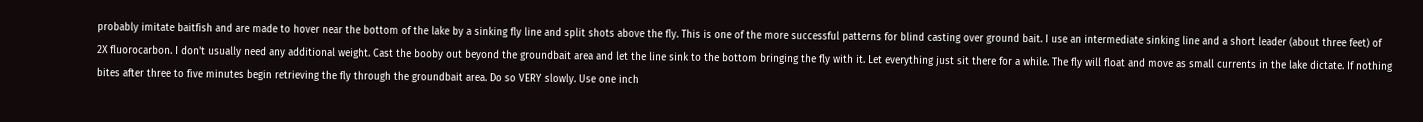probably imitate baitfish and are made to hover near the bottom of the lake by a sinking fly line and split shots above the fly. This is one of the more successful patterns for blind casting over ground bait. I use an intermediate sinking line and a short leader (about three feet) of 2X fluorocarbon. I don't usually need any additional weight. Cast the booby out beyond the groundbait area and let the line sink to the bottom bringing the fly with it. Let everything just sit there for a while. The fly will float and move as small currents in the lake dictate. If nothing bites after three to five minutes begin retrieving the fly through the groundbait area. Do so VERY slowly. Use one inch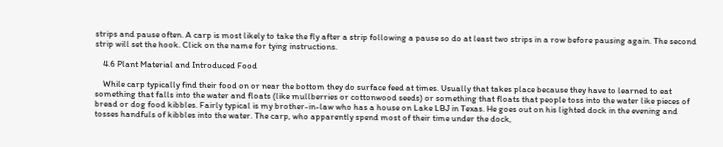strips and pause often. A carp is most likely to take the fly after a strip following a pause so do at least two strips in a row before pausing again. The second strip will set the hook. Click on the name for tying instructions.

    4.6 Plant Material and Introduced Food

    While carp typically find their food on or near the bottom they do surface feed at times. Usually that takes place because they have to learned to eat something that falls into the water and floats (like mullberries or cottonwood seeds) or something that floats that people toss into the water like pieces of bread or dog food kibbles. Fairly typical is my brother-in-law who has a house on Lake LBJ in Texas. He goes out on his lighted dock in the evening and tosses handfuls of kibbles into the water. The carp, who apparently spend most of their time under the dock,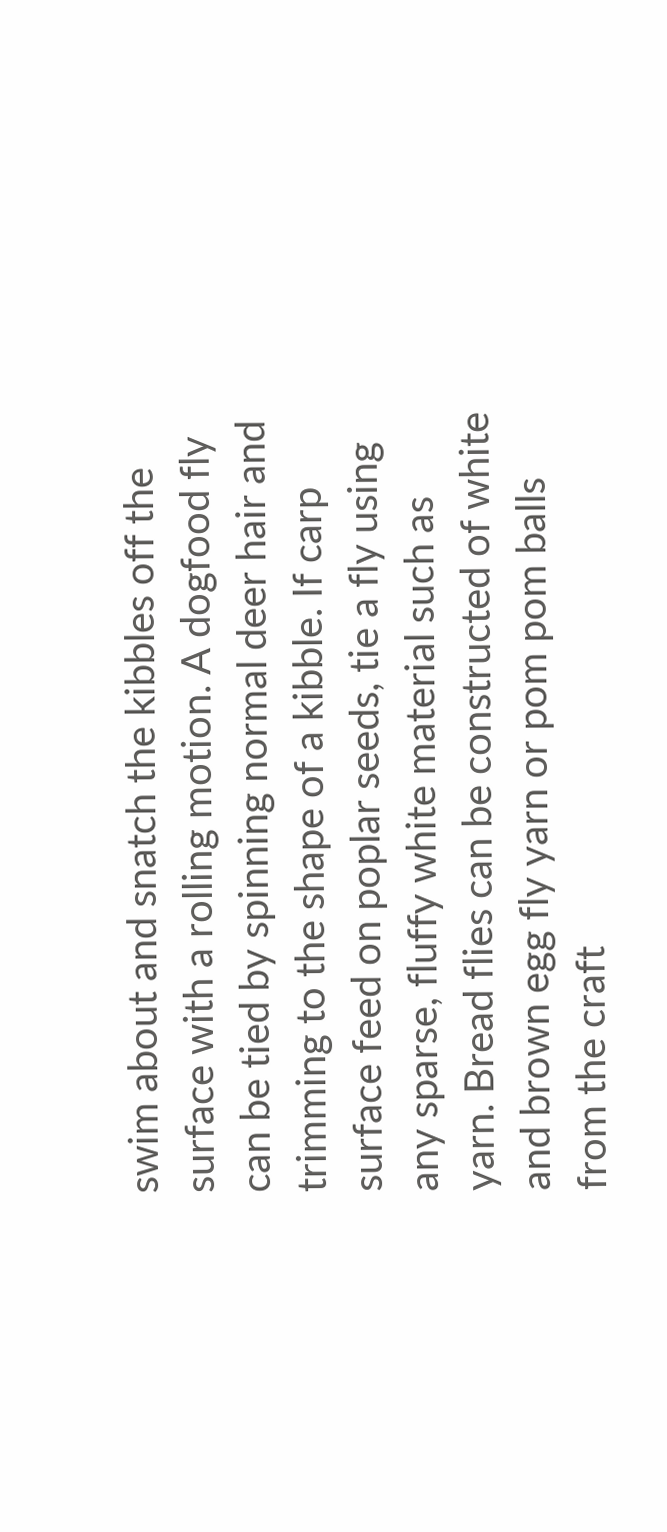swim about and snatch the kibbles off the surface with a rolling motion. A dogfood fly can be tied by spinning normal deer hair and trimming to the shape of a kibble. If carp surface feed on poplar seeds, tie a fly using any sparse, fluffy white material such as yarn. Bread flies can be constructed of white and brown egg fly yarn or pom pom balls from the craft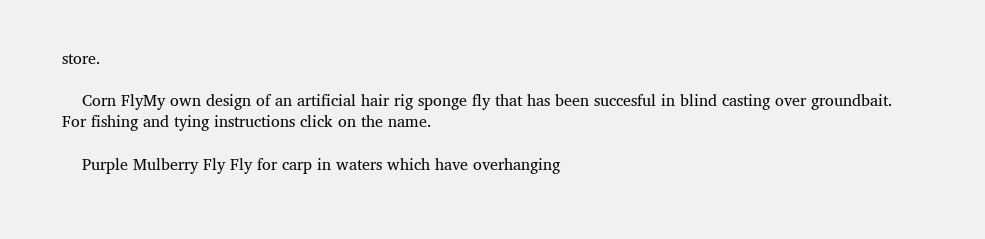store.

    Corn FlyMy own design of an artificial hair rig sponge fly that has been succesful in blind casting over groundbait. For fishing and tying instructions click on the name.

    Purple Mulberry Fly Fly for carp in waters which have overhanging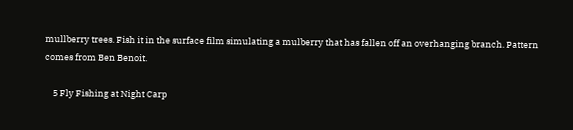mullberry trees. Fish it in the surface film simulating a mulberry that has fallen off an overhanging branch. Pattern comes from Ben Benoit.

    5 Fly Fishing at Night Carp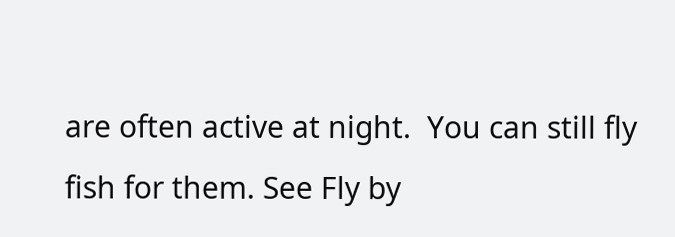are often active at night.  You can still fly fish for them. See Fly by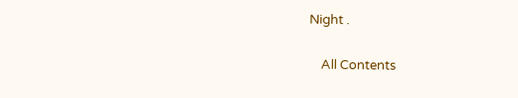Night .

    All Contents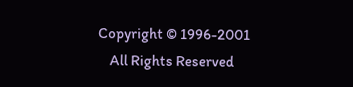Copyright © 1996-2001
    All Rights Reserved